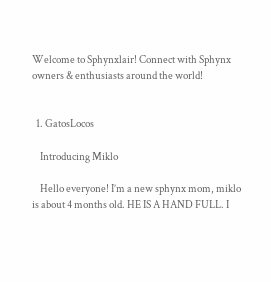Welcome to Sphynxlair! Connect with Sphynx owners & enthusiasts around the world!


  1. GatosLocos

    Introducing Miklo

    Hello everyone! I’m a new sphynx mom, miklo is about 4 months old. HE IS A HAND FULL. I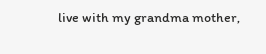live with my grandma mother,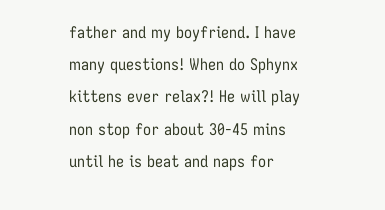father and my boyfriend. I have many questions! When do Sphynx kittens ever relax?! He will play non stop for about 30-45 mins until he is beat and naps for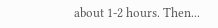about 1-2 hours. Then...